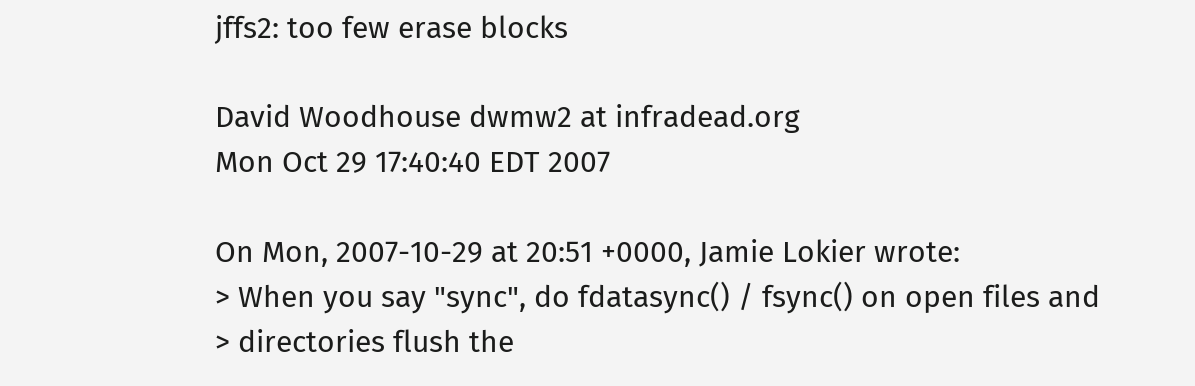jffs2: too few erase blocks

David Woodhouse dwmw2 at infradead.org
Mon Oct 29 17:40:40 EDT 2007

On Mon, 2007-10-29 at 20:51 +0000, Jamie Lokier wrote:
> When you say "sync", do fdatasync() / fsync() on open files and
> directories flush the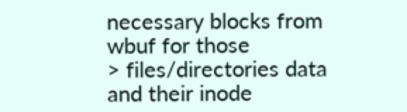necessary blocks from wbuf for those
> files/directories data and their inode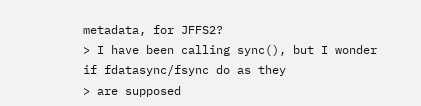metadata, for JFFS2?
> I have been calling sync(), but I wonder if fdatasync/fsync do as they
> are supposed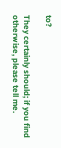to?

They certainly should; if you find otherwise, please tell me.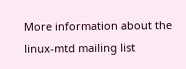More information about the linux-mtd mailing list